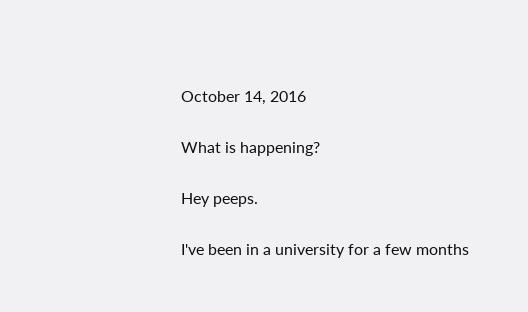October 14, 2016

What is happening?

Hey peeps.

I've been in a university for a few months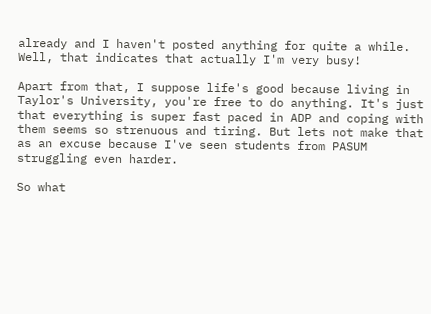already and I haven't posted anything for quite a while. Well, that indicates that actually I'm very busy!

Apart from that, I suppose life's good because living in Taylor's University, you're free to do anything. It's just that everything is super fast paced in ADP and coping with them seems so strenuous and tiring. But lets not make that as an excuse because I've seen students from PASUM struggling even harder.

So what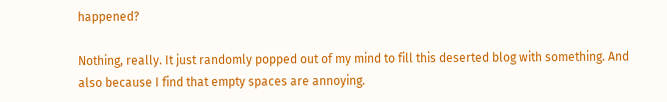happened?

Nothing, really. It just randomly popped out of my mind to fill this deserted blog with something. And also because I find that empty spaces are annoying.